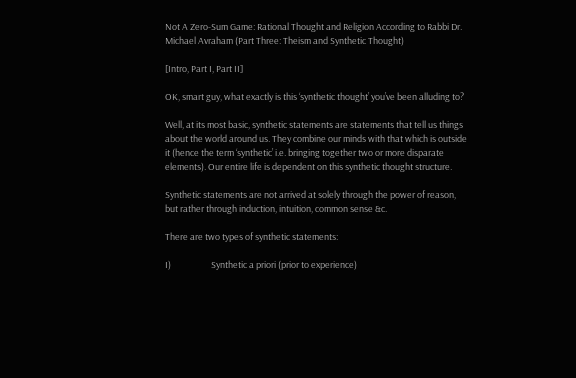Not A Zero-Sum Game: Rational Thought and Religion According to Rabbi Dr. Michael Avraham (Part Three: Theism and Synthetic Thought)

[Intro, Part I, Part II]

OK, smart guy, what exactly is this ‘synthetic thought’ you’ve been alluding to?

Well, at its most basic, synthetic statements are statements that tell us things about the world around us. They combine our minds with that which is outside it (hence the term ‘synthetic’ i.e. bringing together two or more disparate elements). Our entire life is dependent on this synthetic thought structure.

Synthetic statements are not arrived at solely through the power of reason, but rather through induction, intuition, common sense &c.

There are two types of synthetic statements:

I)                    Synthetic a priori (prior to experience)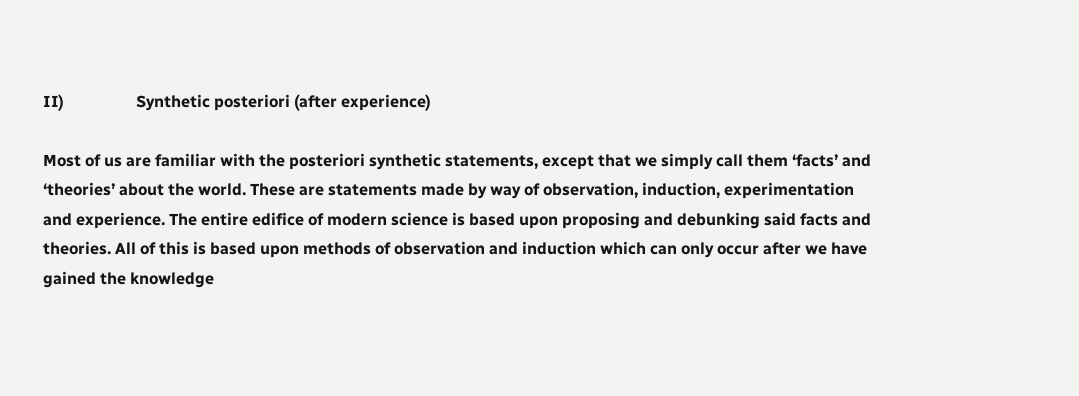II)                  Synthetic posteriori (after experience)

Most of us are familiar with the posteriori synthetic statements, except that we simply call them ‘facts’ and ‘theories’ about the world. These are statements made by way of observation, induction, experimentation and experience. The entire edifice of modern science is based upon proposing and debunking said facts and theories. All of this is based upon methods of observation and induction which can only occur after we have gained the knowledge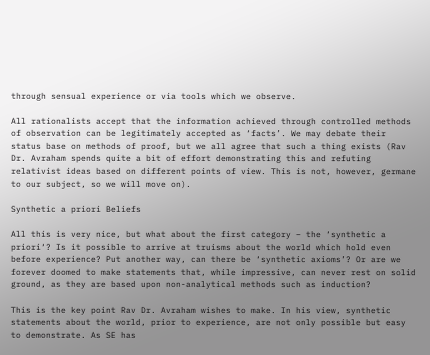through sensual experience or via tools which we observe.

All rationalists accept that the information achieved through controlled methods of observation can be legitimately accepted as ‘facts’. We may debate their status base on methods of proof, but we all agree that such a thing exists (Rav Dr. Avraham spends quite a bit of effort demonstrating this and refuting relativist ideas based on different points of view. This is not, however, germane to our subject, so we will move on).

Synthetic a priori Beliefs

All this is very nice, but what about the first category – the ‘synthetic a priori‘? Is it possible to arrive at truisms about the world which hold even before experience? Put another way, can there be ‘synthetic axioms’? Or are we forever doomed to make statements that, while impressive, can never rest on solid ground, as they are based upon non-analytical methods such as induction?

This is the key point Rav Dr. Avraham wishes to make. In his view, synthetic statements about the world, prior to experience, are not only possible but easy to demonstrate. As SE has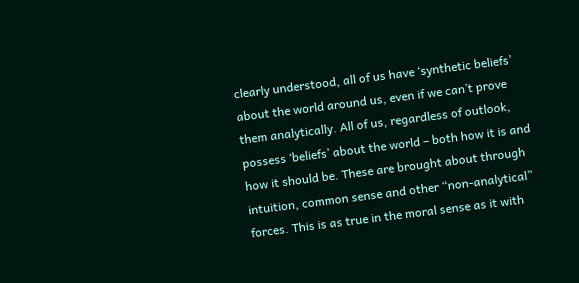clearly understood, all of us have ‘synthetic beliefs’ about the world around us, even if we can’t prove them analytically. All of us, regardless of outlook, possess ‘beliefs’ about the world – both how it is and how it should be. These are brought about through intuition, common sense and other “non-analytical” forces. This is as true in the moral sense as it with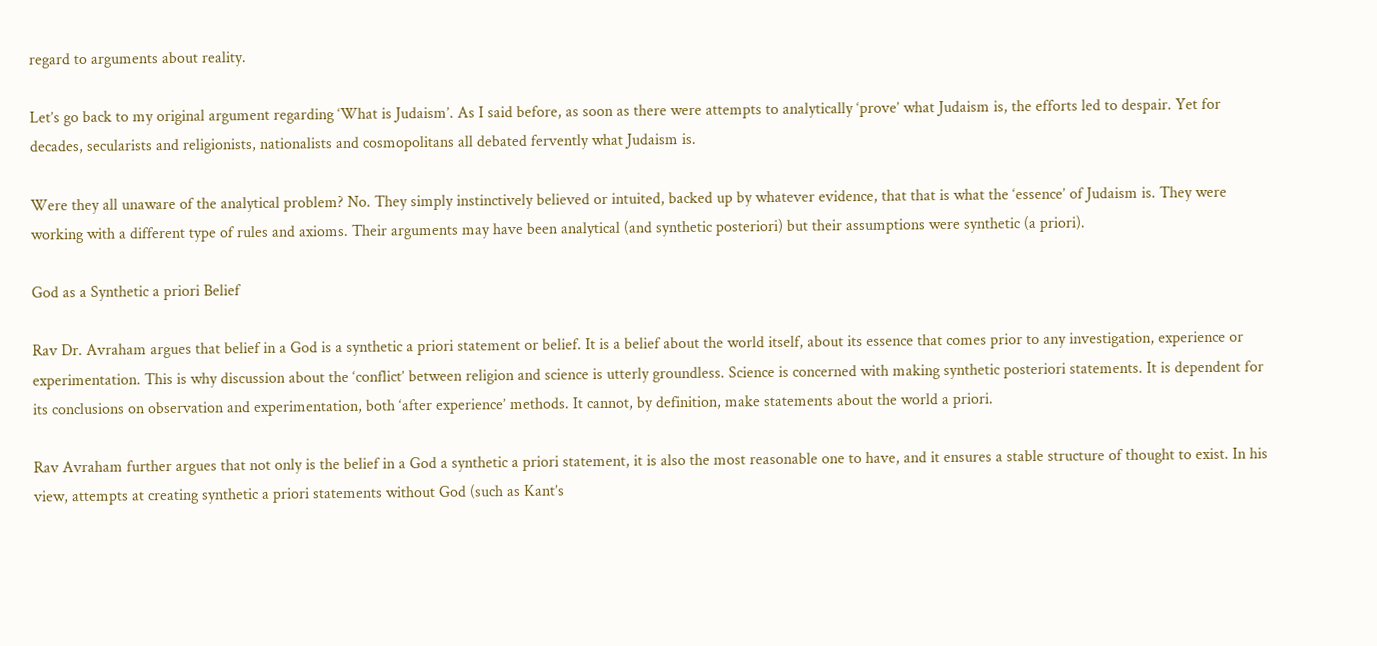regard to arguments about reality.

Let’s go back to my original argument regarding ‘What is Judaism’. As I said before, as soon as there were attempts to analytically ‘prove’ what Judaism is, the efforts led to despair. Yet for decades, secularists and religionists, nationalists and cosmopolitans all debated fervently what Judaism is.

Were they all unaware of the analytical problem? No. They simply instinctively believed or intuited, backed up by whatever evidence, that that is what the ‘essence’ of Judaism is. They were working with a different type of rules and axioms. Their arguments may have been analytical (and synthetic posteriori) but their assumptions were synthetic (a priori).

God as a Synthetic a priori Belief

Rav Dr. Avraham argues that belief in a God is a synthetic a priori statement or belief. It is a belief about the world itself, about its essence that comes prior to any investigation, experience or experimentation. This is why discussion about the ‘conflict’ between religion and science is utterly groundless. Science is concerned with making synthetic posteriori statements. It is dependent for its conclusions on observation and experimentation, both ‘after experience’ methods. It cannot, by definition, make statements about the world a priori.

Rav Avraham further argues that not only is the belief in a God a synthetic a priori statement, it is also the most reasonable one to have, and it ensures a stable structure of thought to exist. In his view, attempts at creating synthetic a priori statements without God (such as Kant’s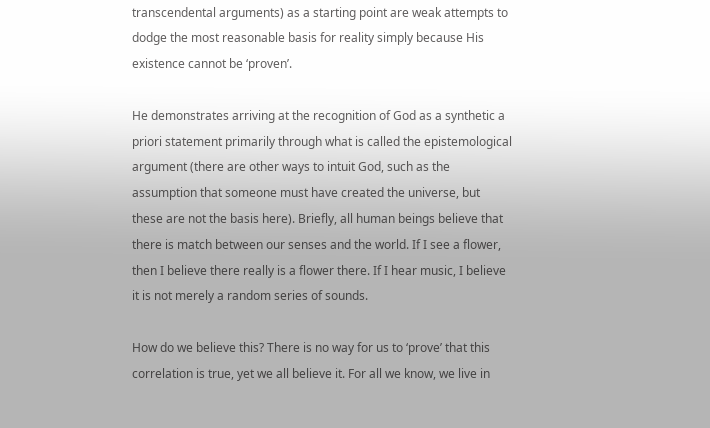transcendental arguments) as a starting point are weak attempts to dodge the most reasonable basis for reality simply because His existence cannot be ‘proven’.

He demonstrates arriving at the recognition of God as a synthetic a priori statement primarily through what is called the epistemological argument (there are other ways to intuit God, such as the assumption that someone must have created the universe, but these are not the basis here). Briefly, all human beings believe that there is match between our senses and the world. If I see a flower, then I believe there really is a flower there. If I hear music, I believe it is not merely a random series of sounds.

How do we believe this? There is no way for us to ‘prove’ that this correlation is true, yet we all believe it. For all we know, we live in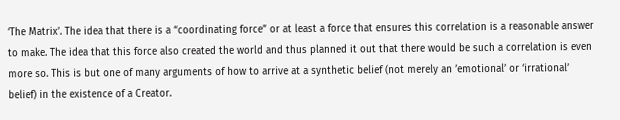‘The Matrix’. The idea that there is a “coordinating force” or at least a force that ensures this correlation is a reasonable answer to make. The idea that this force also created the world and thus planned it out that there would be such a correlation is even more so. This is but one of many arguments of how to arrive at a synthetic belief (not merely an ’emotional’ or ‘irrational’ belief) in the existence of a Creator.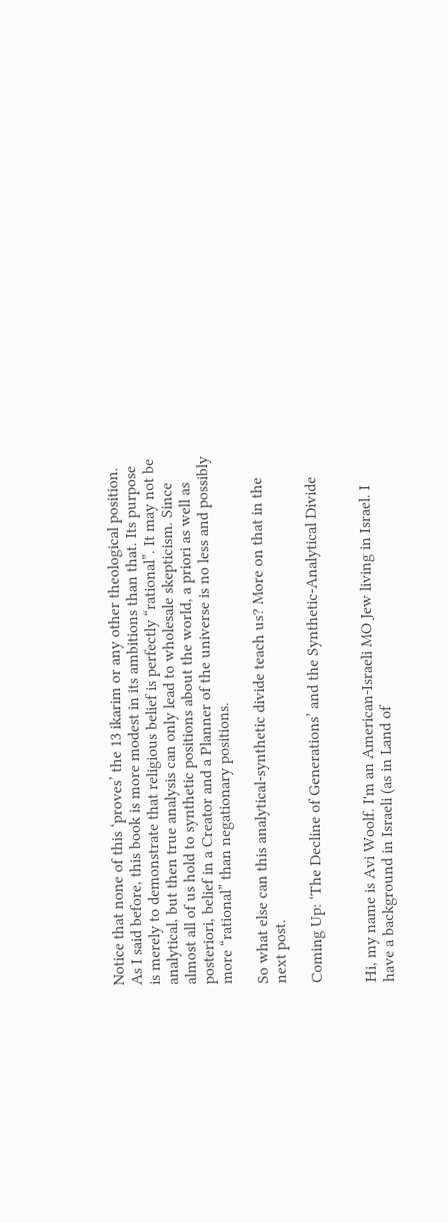Notice that none of this ‘proves’ the 13 ikarim or any other theological position. As I said before, this book is more modest in its ambitions than that. Its purpose is merely to demonstrate that religious belief is perfectly “rational”. It may not be analytical, but then true analysis can only lead to wholesale skepticism. Since almost all of us hold to synthetic positions about the world, a priori as well as posteriori, belief in a Creator and a Planner of the universe is no less and possibly more “rational” than negationary positions.

So what else can this analytical-synthetic divide teach us? More on that in the next post.

Coming Up: ‘The Decline of Generations’ and the Synthetic-Analytical Divide


Hi, my name is Avi Woolf. I'm an American-Israeli MO Jew living in Israel. I have a background in Israeli (as in Land of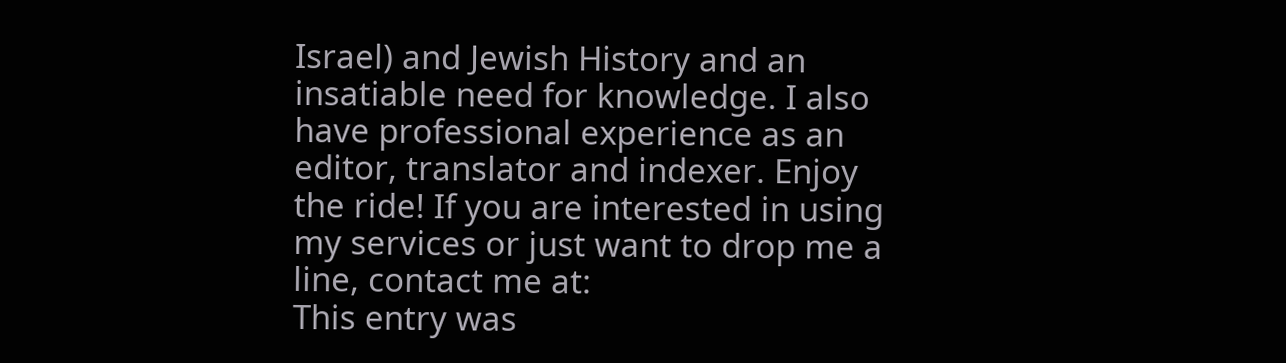Israel) and Jewish History and an insatiable need for knowledge. I also have professional experience as an editor, translator and indexer. Enjoy the ride! If you are interested in using my services or just want to drop me a line, contact me at:
This entry was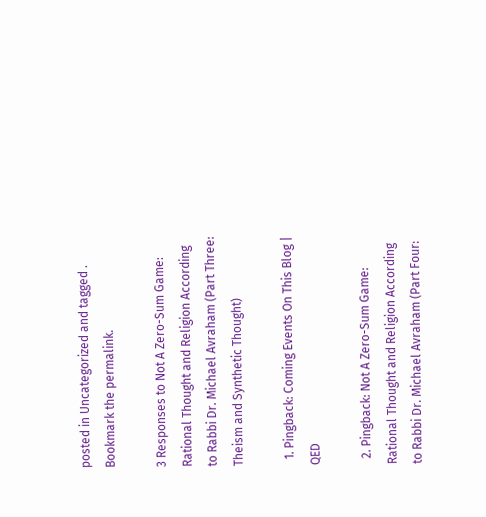posted in Uncategorized and tagged . Bookmark the permalink.

3 Responses to Not A Zero-Sum Game: Rational Thought and Religion According to Rabbi Dr. Michael Avraham (Part Three: Theism and Synthetic Thought)

  1. Pingback: Coming Events On This Blog | QED

  2. Pingback: Not A Zero-Sum Game: Rational Thought and Religion According to Rabbi Dr. Michael Avraham (Part Four: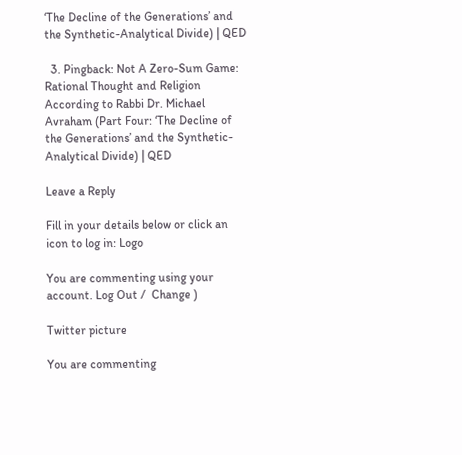‘The Decline of the Generations’ and the Synthetic-Analytical Divide) | QED

  3. Pingback: Not A Zero-Sum Game: Rational Thought and Religion According to Rabbi Dr. Michael Avraham (Part Four: ‘The Decline of the Generations’ and the Synthetic-Analytical Divide) | QED

Leave a Reply

Fill in your details below or click an icon to log in: Logo

You are commenting using your account. Log Out /  Change )

Twitter picture

You are commenting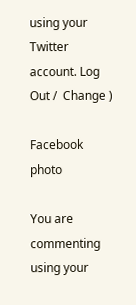using your Twitter account. Log Out /  Change )

Facebook photo

You are commenting using your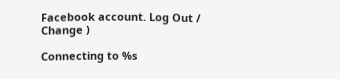Facebook account. Log Out /  Change )

Connecting to %s